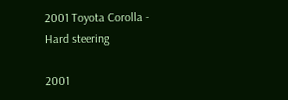2001 Toyota Corolla - Hard steering

2001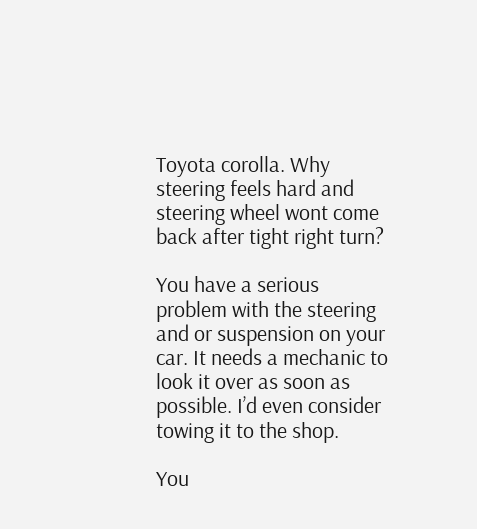Toyota corolla. Why steering feels hard and steering wheel wont come back after tight right turn?

You have a serious problem with the steering and or suspension on your car. It needs a mechanic to look it over as soon as possible. I’d even consider towing it to the shop.

You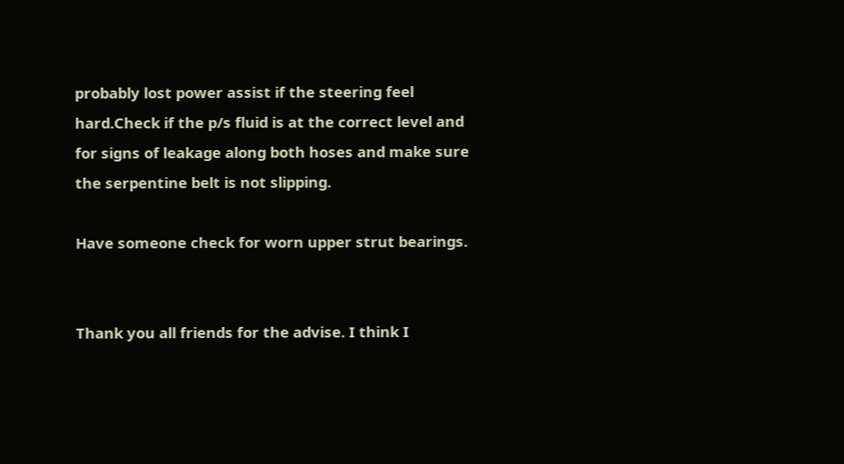probably lost power assist if the steering feel hard.Check if the p/s fluid is at the correct level and for signs of leakage along both hoses and make sure the serpentine belt is not slipping.

Have someone check for worn upper strut bearings.


Thank you all friends for the advise. I think I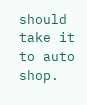should take it to auto shop.